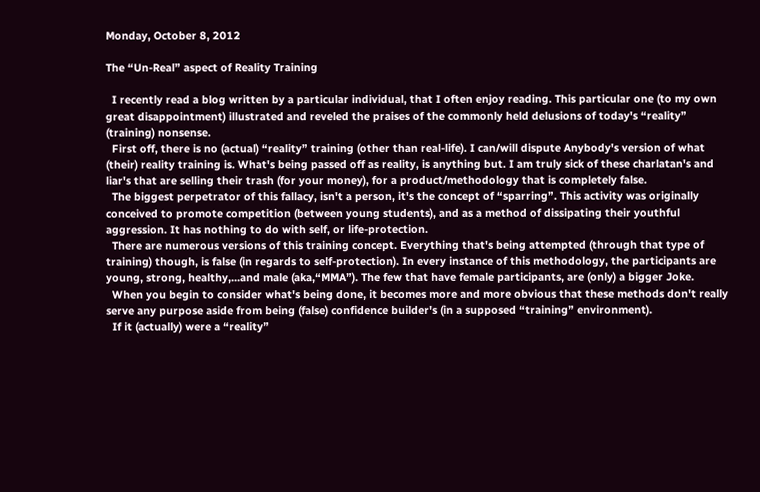Monday, October 8, 2012

The “Un-Real” aspect of Reality Training

  I recently read a blog written by a particular individual, that I often enjoy reading. This particular one (to my own great disappointment) illustrated and reveled the praises of the commonly held delusions of today's “reality” (training) nonsense.
  First off, there is no (actual) “reality” training (other than real-life). I can/will dispute Anybody's version of what (their) reality training is. What's being passed off as reality, is anything but. I am truly sick of these charlatan's and liar's that are selling their trash (for your money), for a product/methodology that is completely false.
  The biggest perpetrator of this fallacy, isn't a person, it's the concept of “sparring”. This activity was originally conceived to promote competition (between young students), and as a method of dissipating their youthful aggression. It has nothing to do with self, or life-protection.
  There are numerous versions of this training concept. Everything that's being attempted (through that type of training) though, is false (in regards to self-protection). In every instance of this methodology, the participants are young, strong, healthy,...and male (aka,“MMA”). The few that have female participants, are (only) a bigger Joke.
  When you begin to consider what's being done, it becomes more and more obvious that these methods don't really serve any purpose aside from being (false) confidence builder's (in a supposed “training” environment).
  If it (actually) were a “reality”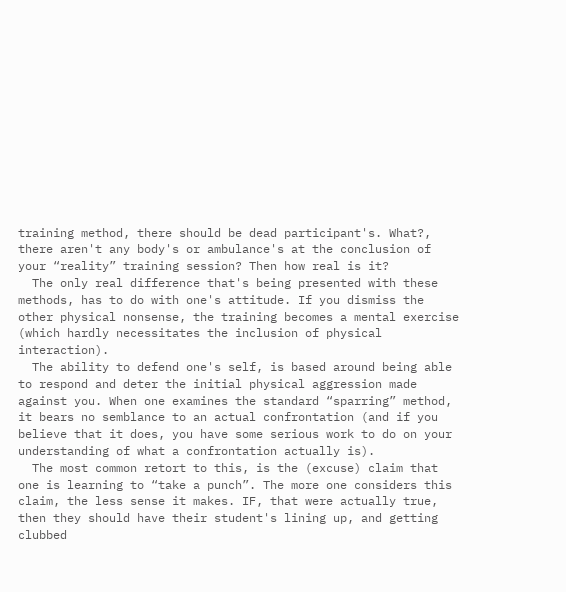training method, there should be dead participant's. What?, there aren't any body's or ambulance's at the conclusion of your “reality” training session? Then how real is it?
  The only real difference that's being presented with these methods, has to do with one's attitude. If you dismiss the other physical nonsense, the training becomes a mental exercise (which hardly necessitates the inclusion of physical interaction).
  The ability to defend one's self, is based around being able to respond and deter the initial physical aggression made against you. When one examines the standard “sparring” method, it bears no semblance to an actual confrontation (and if you believe that it does, you have some serious work to do on your understanding of what a confrontation actually is).
  The most common retort to this, is the (excuse) claim that one is learning to “take a punch”. The more one considers this claim, the less sense it makes. IF, that were actually true, then they should have their student's lining up, and getting clubbed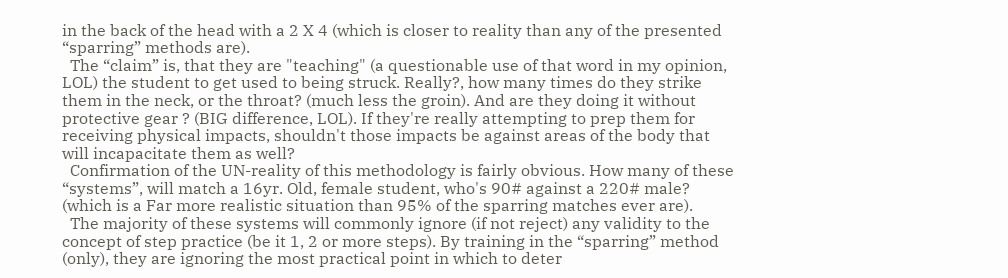in the back of the head with a 2 X 4 (which is closer to reality than any of the presented “sparring” methods are).
  The “claim” is, that they are "teaching" (a questionable use of that word in my opinion, LOL) the student to get used to being struck. Really?, how many times do they strike them in the neck, or the throat? (much less the groin). And are they doing it without protective gear ? (BIG difference, LOL). If they're really attempting to prep them for receiving physical impacts, shouldn't those impacts be against areas of the body that will incapacitate them as well?
  Confirmation of the UN-reality of this methodology is fairly obvious. How many of these “systems”, will match a 16yr. Old, female student, who's 90# against a 220# male? (which is a Far more realistic situation than 95% of the sparring matches ever are).
  The majority of these systems will commonly ignore (if not reject) any validity to the concept of step practice (be it 1, 2 or more steps). By training in the “sparring” method (only), they are ignoring the most practical point in which to deter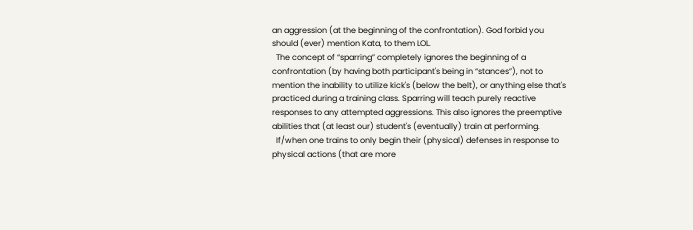an aggression (at the beginning of the confrontation). God forbid you should (ever) mention Kata, to them LOL.
  The concept of “sparring” completely ignores the beginning of a confrontation (by having both participant's being in “stances”), not to mention the inability to utilize kick's (below the belt), or anything else that's practiced during a training class. Sparring will teach purely reactive responses to any attempted aggressions. This also ignores the preemptive abilities that (at least our) student's (eventually) train at performing.
  If/when one trains to only begin their (physical) defenses in response to physical actions (that are more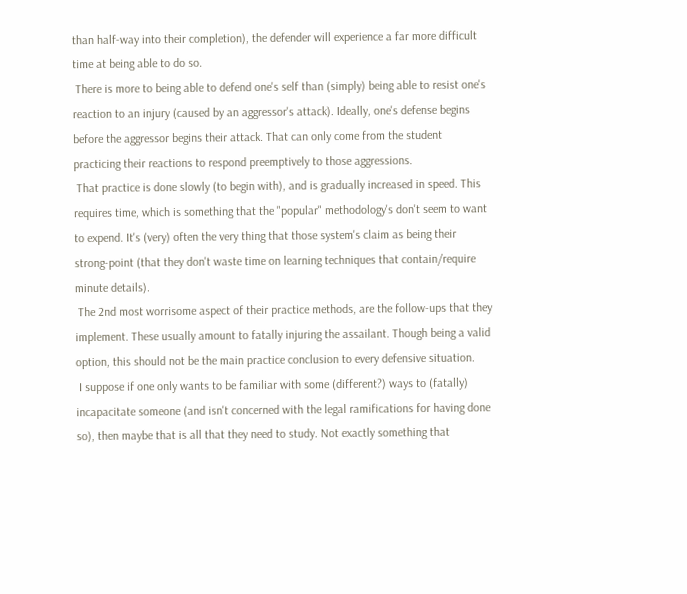than half-way into their completion), the defender will experience a far more difficult time at being able to do so.
 There is more to being able to defend one's self than (simply) being able to resist one's reaction to an injury (caused by an aggressor's attack). Ideally, one's defense begins before the aggressor begins their attack. That can only come from the student practicing their reactions to respond preemptively to those aggressions.
 That practice is done slowly (to begin with), and is gradually increased in speed. This requires time, which is something that the "popular" methodology's don't seem to want to expend. It's (very) often the very thing that those system's claim as being their strong-point (that they don't waste time on learning techniques that contain/require minute details).
 The 2nd most worrisome aspect of their practice methods, are the follow-ups that they implement. These usually amount to fatally injuring the assailant. Though being a valid option, this should not be the main practice conclusion to every defensive situation.
 I suppose if one only wants to be familiar with some (different?) ways to (fatally) incapacitate someone (and isn't concerned with the legal ramifications for having done so), then maybe that is all that they need to study. Not exactly something that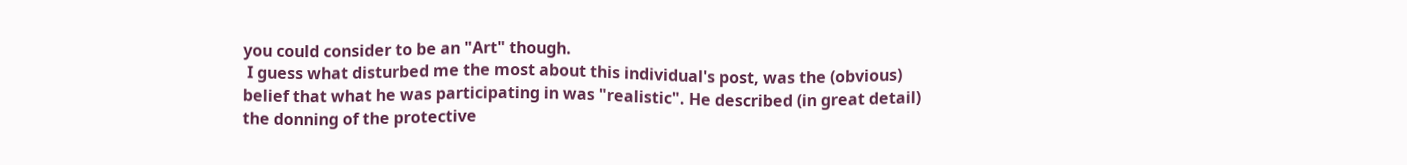you could consider to be an "Art" though.
 I guess what disturbed me the most about this individual's post, was the (obvious) belief that what he was participating in was "realistic". He described (in great detail) the donning of the protective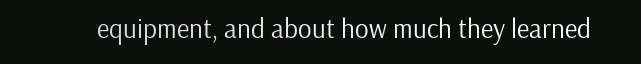equipment, and about how much they learned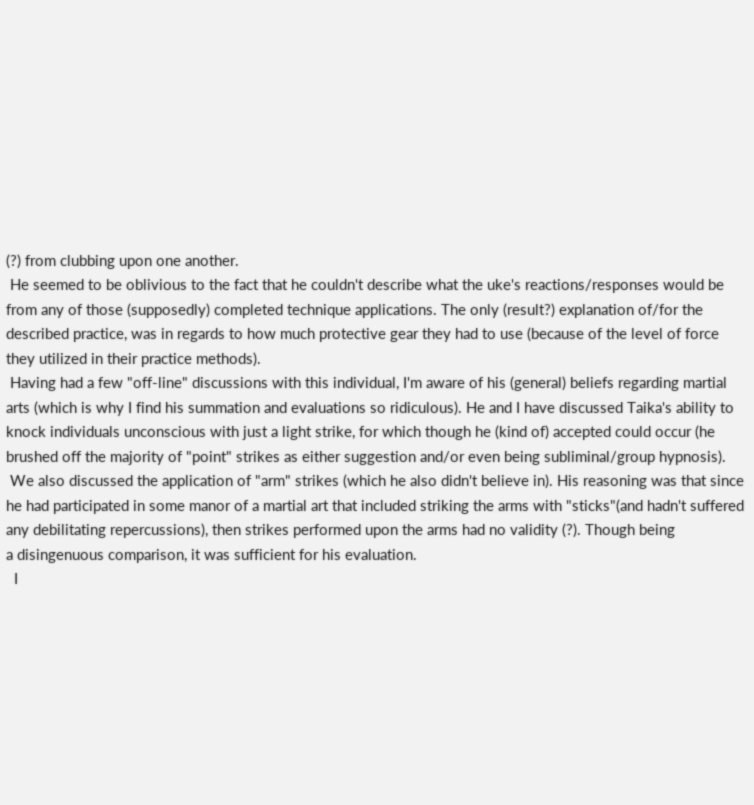(?) from clubbing upon one another.
 He seemed to be oblivious to the fact that he couldn't describe what the uke's reactions/responses would be from any of those (supposedly) completed technique applications. The only (result?) explanation of/for the described practice, was in regards to how much protective gear they had to use (because of the level of force they utilized in their practice methods).
 Having had a few "off-line" discussions with this individual, I'm aware of his (general) beliefs regarding martial arts (which is why I find his summation and evaluations so ridiculous). He and I have discussed Taika's ability to knock individuals unconscious with just a light strike, for which though he (kind of) accepted could occur (he brushed off the majority of "point" strikes as either suggestion and/or even being subliminal/group hypnosis).
 We also discussed the application of "arm" strikes (which he also didn't believe in). His reasoning was that since he had participated in some manor of a martial art that included striking the arms with "sticks"(and hadn't suffered any debilitating repercussions), then strikes performed upon the arms had no validity (?). Though being
a disingenuous comparison, it was sufficient for his evaluation.
  I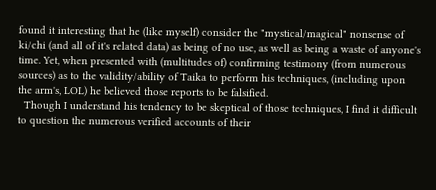found it interesting that he (like myself) consider the "mystical/magical" nonsense of ki/chi (and all of it's related data) as being of no use, as well as being a waste of anyone's time. Yet, when presented with (multitudes of) confirming testimony (from numerous sources) as to the validity/ability of Taika to perform his techniques, (including upon the arm's, LOL) he believed those reports to be falsified.
  Though I understand his tendency to be skeptical of those techniques, I find it difficult to question the numerous verified accounts of their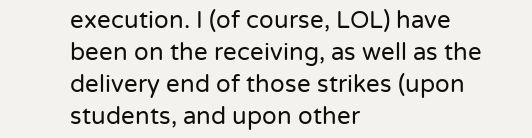execution. I (of course, LOL) have been on the receiving, as well as the delivery end of those strikes (upon students, and upon other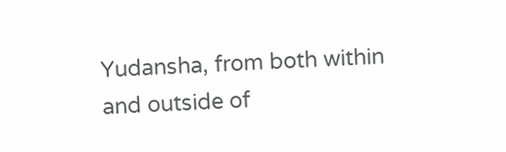Yudansha, from both within and outside of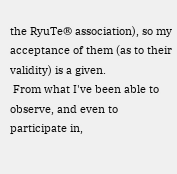the RyuTe® association), so my acceptance of them (as to their validity) is a given.
 From what I've been able to observe, and even to participate in,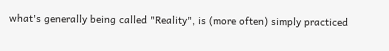what's generally being called "Reality", is (more often) simply practiced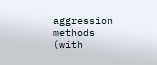aggression methods (with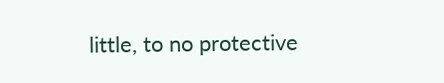little, to no protective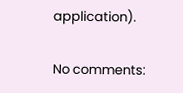application).

No comments: